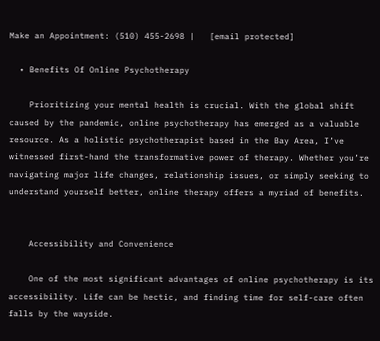Make an Appointment: (510) 455-2698 |   [email protected]

  • Benefits Of Online Psychotherapy

    Prioritizing your mental health is crucial. With the global shift caused by the pandemic, online psychotherapy has emerged as a valuable resource. As a holistic psychotherapist based in the Bay Area, I’ve witnessed first-hand the transformative power of therapy. Whether you’re navigating major life changes, relationship issues, or simply seeking to understand yourself better, online therapy offers a myriad of benefits.


    Accessibility and Convenience

    One of the most significant advantages of online psychotherapy is its accessibility. Life can be hectic, and finding time for self-care often falls by the wayside.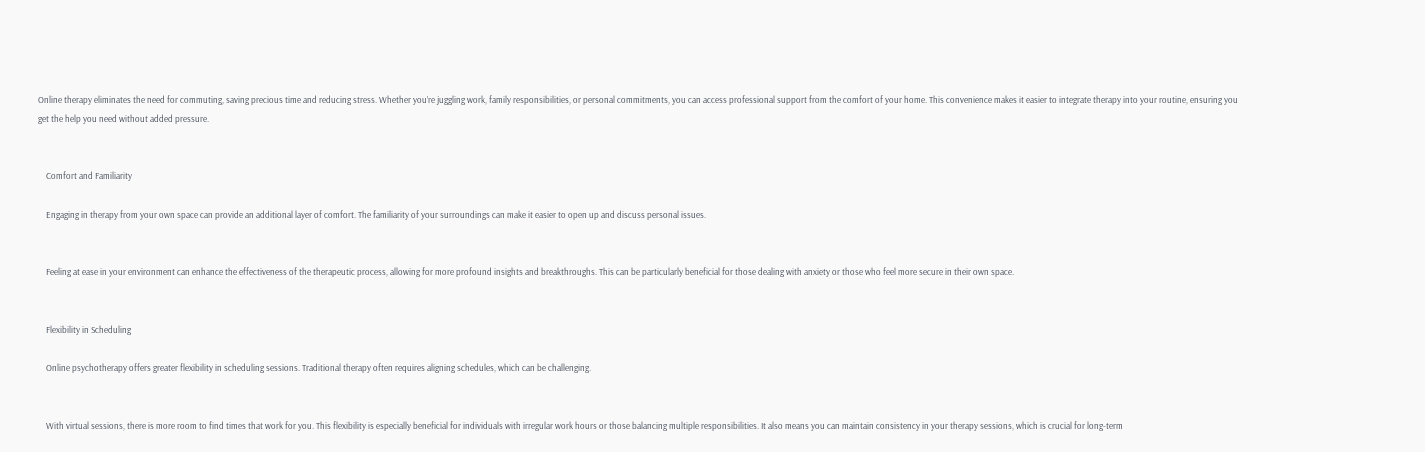Online therapy eliminates the need for commuting, saving precious time and reducing stress. Whether you’re juggling work, family responsibilities, or personal commitments, you can access professional support from the comfort of your home. This convenience makes it easier to integrate therapy into your routine, ensuring you get the help you need without added pressure.


    Comfort and Familiarity

    Engaging in therapy from your own space can provide an additional layer of comfort. The familiarity of your surroundings can make it easier to open up and discuss personal issues.


    Feeling at ease in your environment can enhance the effectiveness of the therapeutic process, allowing for more profound insights and breakthroughs. This can be particularly beneficial for those dealing with anxiety or those who feel more secure in their own space.


    Flexibility in Scheduling

    Online psychotherapy offers greater flexibility in scheduling sessions. Traditional therapy often requires aligning schedules, which can be challenging.


    With virtual sessions, there is more room to find times that work for you. This flexibility is especially beneficial for individuals with irregular work hours or those balancing multiple responsibilities. It also means you can maintain consistency in your therapy sessions, which is crucial for long-term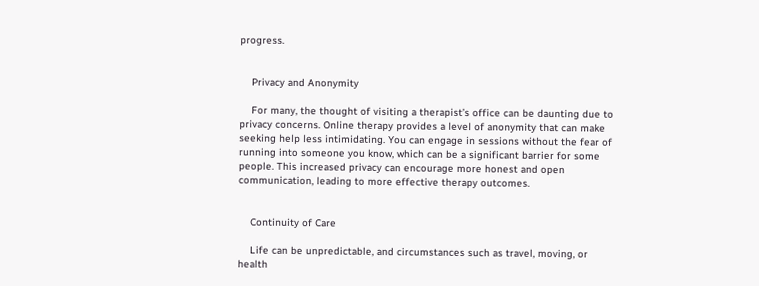progress.


    Privacy and Anonymity

    For many, the thought of visiting a therapist’s office can be daunting due to privacy concerns. Online therapy provides a level of anonymity that can make seeking help less intimidating. You can engage in sessions without the fear of running into someone you know, which can be a significant barrier for some people. This increased privacy can encourage more honest and open communication, leading to more effective therapy outcomes.


    Continuity of Care

    Life can be unpredictable, and circumstances such as travel, moving, or health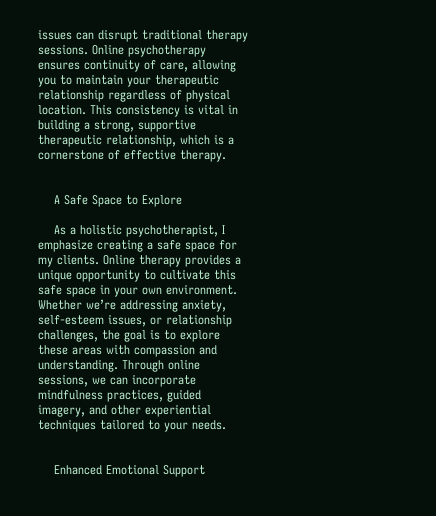issues can disrupt traditional therapy sessions. Online psychotherapy ensures continuity of care, allowing you to maintain your therapeutic relationship regardless of physical location. This consistency is vital in building a strong, supportive therapeutic relationship, which is a cornerstone of effective therapy.


    A Safe Space to Explore

    As a holistic psychotherapist, I emphasize creating a safe space for my clients. Online therapy provides a unique opportunity to cultivate this safe space in your own environment. Whether we’re addressing anxiety, self-esteem issues, or relationship challenges, the goal is to explore these areas with compassion and understanding. Through online sessions, we can incorporate mindfulness practices, guided imagery, and other experiential techniques tailored to your needs.


    Enhanced Emotional Support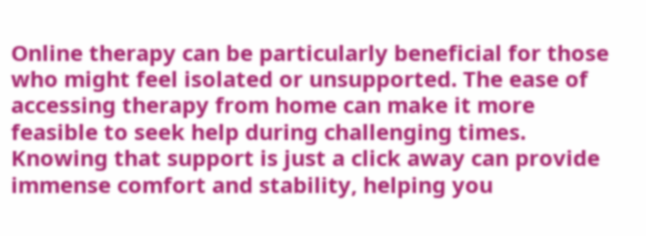Online therapy can be particularly beneficial for those who might feel isolated or unsupported. The ease of accessing therapy from home can make it more feasible to seek help during challenging times. Knowing that support is just a click away can provide immense comfort and stability, helping you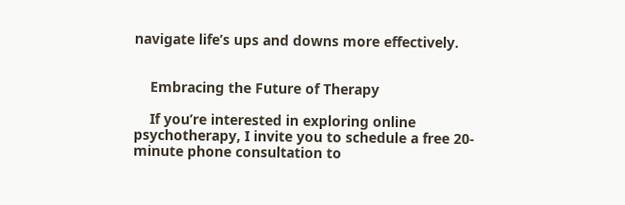navigate life’s ups and downs more effectively.


    Embracing the Future of Therapy

    If you’re interested in exploring online psychotherapy, I invite you to schedule a free 20-minute phone consultation to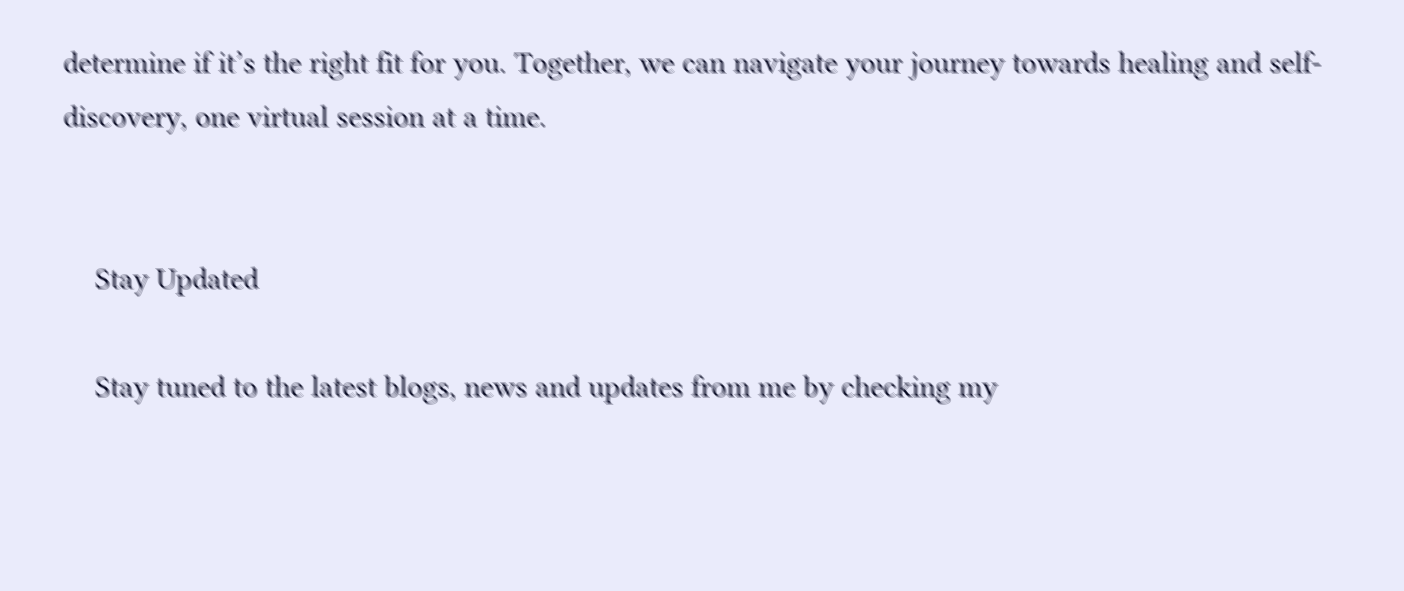determine if it’s the right fit for you. Together, we can navigate your journey towards healing and self-discovery, one virtual session at a time.


    Stay Updated

    Stay tuned to the latest blogs, news and updates from me by checking my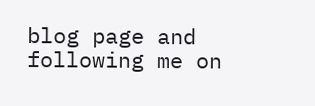blog page and following me on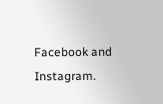Facebook and Instagram.